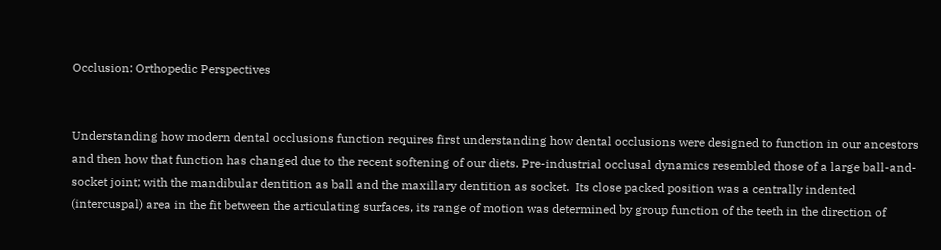Occlusion: Orthopedic Perspectives


Understanding how modern dental occlusions function requires first understanding how dental occlusions were designed to function in our ancestors and then how that function has changed due to the recent softening of our diets. Pre-industrial occlusal dynamics resembled those of a large ball-and-socket joint; with the mandibular dentition as ball and the maxillary dentition as socket.  Its close packed position was a centrally indented (intercuspal) area in the fit between the articulating surfaces, its range of motion was determined by group function of the teeth in the direction of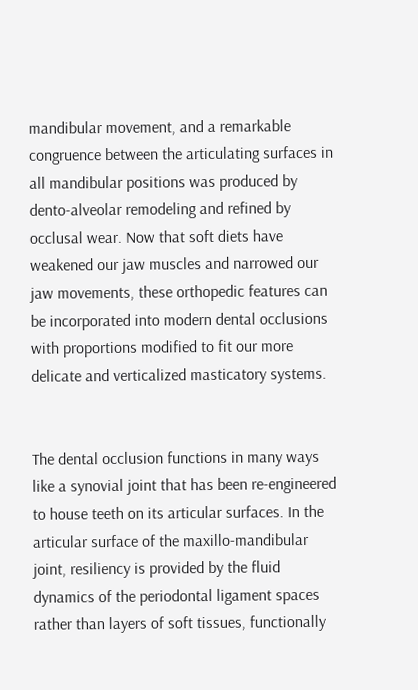mandibular movement, and a remarkable congruence between the articulating surfaces in all mandibular positions was produced by dento-alveolar remodeling and refined by occlusal wear. Now that soft diets have weakened our jaw muscles and narrowed our jaw movements, these orthopedic features can be incorporated into modern dental occlusions with proportions modified to fit our more delicate and verticalized masticatory systems.


The dental occlusion functions in many ways like a synovial joint that has been re-engineered to house teeth on its articular surfaces. In the articular surface of the maxillo-mandibular joint, resiliency is provided by the fluid dynamics of the periodontal ligament spaces rather than layers of soft tissues, functionally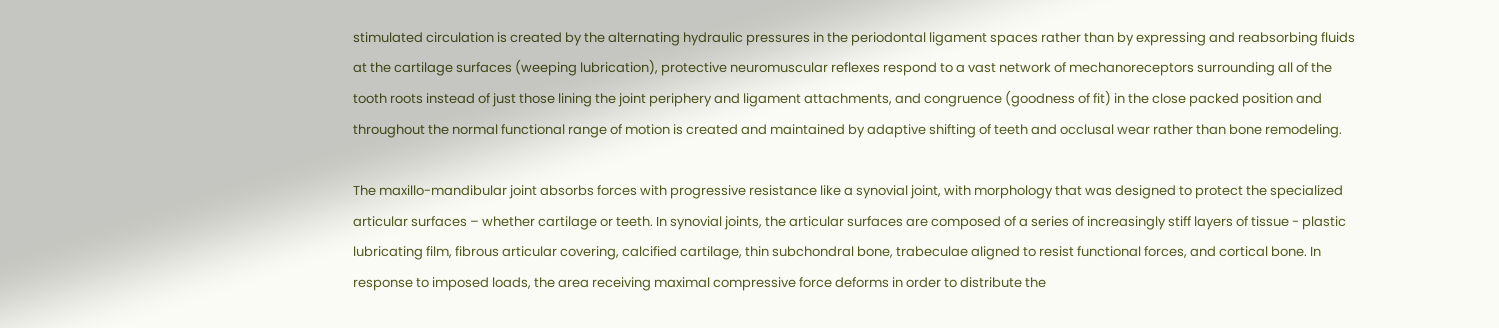stimulated circulation is created by the alternating hydraulic pressures in the periodontal ligament spaces rather than by expressing and reabsorbing fluids at the cartilage surfaces (weeping lubrication), protective neuromuscular reflexes respond to a vast network of mechanoreceptors surrounding all of the tooth roots instead of just those lining the joint periphery and ligament attachments, and congruence (goodness of fit) in the close packed position and throughout the normal functional range of motion is created and maintained by adaptive shifting of teeth and occlusal wear rather than bone remodeling.

The maxillo-mandibular joint absorbs forces with progressive resistance like a synovial joint, with morphology that was designed to protect the specialized articular surfaces – whether cartilage or teeth. In synovial joints, the articular surfaces are composed of a series of increasingly stiff layers of tissue - plastic lubricating film, fibrous articular covering, calcified cartilage, thin subchondral bone, trabeculae aligned to resist functional forces, and cortical bone. In response to imposed loads, the area receiving maximal compressive force deforms in order to distribute the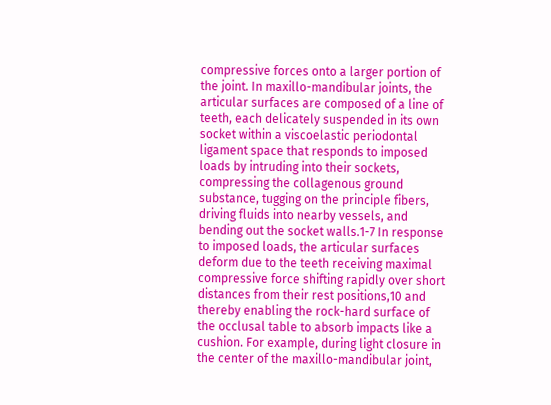compressive forces onto a larger portion of the joint. In maxillo-mandibular joints, the articular surfaces are composed of a line of teeth, each delicately suspended in its own socket within a viscoelastic periodontal ligament space that responds to imposed loads by intruding into their sockets, compressing the collagenous ground substance, tugging on the principle fibers, driving fluids into nearby vessels, and bending out the socket walls.1-7 In response to imposed loads, the articular surfaces deform due to the teeth receiving maximal compressive force shifting rapidly over short distances from their rest positions,10 and thereby enabling the rock-hard surface of the occlusal table to absorb impacts like a cushion. For example, during light closure in the center of the maxillo-mandibular joint,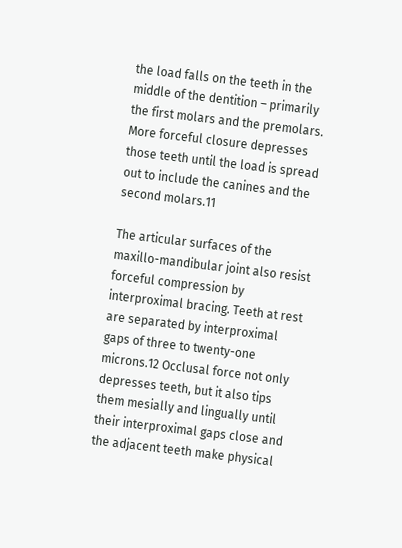the load falls on the teeth in the middle of the dentition – primarily the first molars and the premolars. More forceful closure depresses those teeth until the load is spread out to include the canines and the second molars.11

The articular surfaces of the maxillo-mandibular joint also resist forceful compression by interproximal bracing. Teeth at rest are separated by interproximal gaps of three to twenty-one microns.12 Occlusal force not only depresses teeth, but it also tips them mesially and lingually until their interproximal gaps close and the adjacent teeth make physical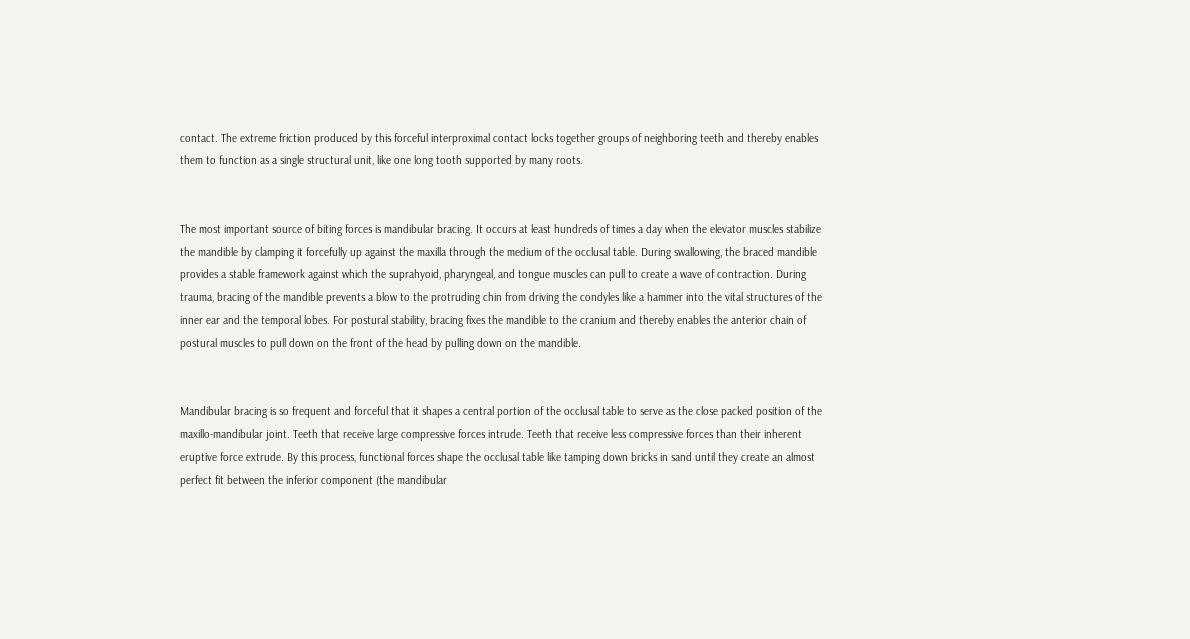contact. The extreme friction produced by this forceful interproximal contact locks together groups of neighboring teeth and thereby enables them to function as a single structural unit, like one long tooth supported by many roots.


The most important source of biting forces is mandibular bracing. It occurs at least hundreds of times a day when the elevator muscles stabilize the mandible by clamping it forcefully up against the maxilla through the medium of the occlusal table. During swallowing, the braced mandible provides a stable framework against which the suprahyoid, pharyngeal, and tongue muscles can pull to create a wave of contraction. During trauma, bracing of the mandible prevents a blow to the protruding chin from driving the condyles like a hammer into the vital structures of the inner ear and the temporal lobes. For postural stability, bracing fixes the mandible to the cranium and thereby enables the anterior chain of postural muscles to pull down on the front of the head by pulling down on the mandible.


Mandibular bracing is so frequent and forceful that it shapes a central portion of the occlusal table to serve as the close packed position of the maxillo-mandibular joint. Teeth that receive large compressive forces intrude. Teeth that receive less compressive forces than their inherent eruptive force extrude. By this process, functional forces shape the occlusal table like tamping down bricks in sand until they create an almost perfect fit between the inferior component (the mandibular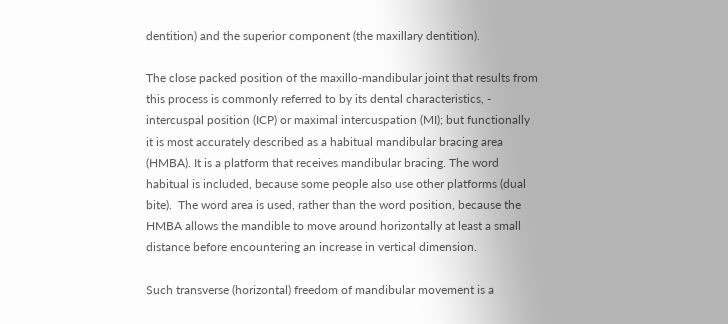dentition) and the superior component (the maxillary dentition).

The close packed position of the maxillo-mandibular joint that results from this process is commonly referred to by its dental characteristics, - intercuspal position (ICP) or maximal intercuspation (MI); but functionally it is most accurately described as a habitual mandibular bracing area (HMBA). It is a platform that receives mandibular bracing. The word habitual is included, because some people also use other platforms (dual bite).  The word area is used, rather than the word position, because the HMBA allows the mandible to move around horizontally at least a small distance before encountering an increase in vertical dimension.

Such transverse (horizontal) freedom of mandibular movement is a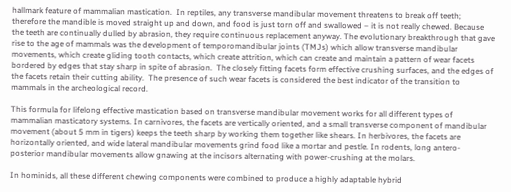hallmark feature of mammalian mastication.  In reptiles, any transverse mandibular movement threatens to break off teeth; therefore the mandible is moved straight up and down, and food is just torn off and swallowed – it is not really chewed. Because the teeth are continually dulled by abrasion, they require continuous replacement anyway. The evolutionary breakthrough that gave rise to the age of mammals was the development of temporomandibular joints (TMJs) which allow transverse mandibular movements, which create gliding tooth contacts, which create attrition, which can create and maintain a pattern of wear facets bordered by edges that stay sharp in spite of abrasion.  The closely fitting facets form effective crushing surfaces, and the edges of the facets retain their cutting ability.  The presence of such wear facets is considered the best indicator of the transition to mammals in the archeological record.

This formula for lifelong effective mastication based on transverse mandibular movement works for all different types of mammalian masticatory systems. In carnivores, the facets are vertically oriented, and a small transverse component of mandibular movement (about 5 mm in tigers) keeps the teeth sharp by working them together like shears. In herbivores, the facets are horizontally oriented, and wide lateral mandibular movements grind food like a mortar and pestle. In rodents, long antero-posterior mandibular movements allow gnawing at the incisors alternating with power-crushing at the molars.

In hominids, all these different chewing components were combined to produce a highly adaptable hybrid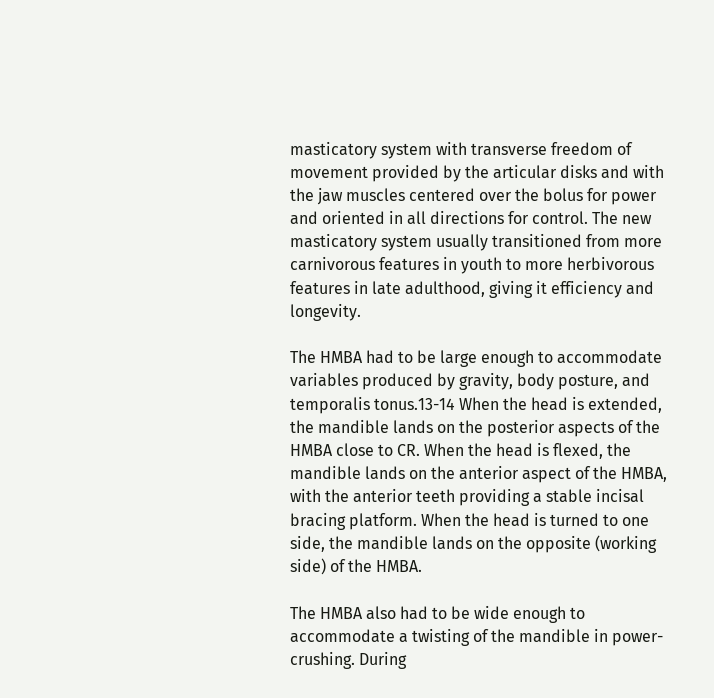masticatory system with transverse freedom of movement provided by the articular disks and with the jaw muscles centered over the bolus for power and oriented in all directions for control. The new masticatory system usually transitioned from more carnivorous features in youth to more herbivorous features in late adulthood, giving it efficiency and longevity.

The HMBA had to be large enough to accommodate variables produced by gravity, body posture, and temporalis tonus.13-14 When the head is extended, the mandible lands on the posterior aspects of the HMBA close to CR. When the head is flexed, the mandible lands on the anterior aspect of the HMBA, with the anterior teeth providing a stable incisal bracing platform. When the head is turned to one side, the mandible lands on the opposite (working side) of the HMBA.

The HMBA also had to be wide enough to accommodate a twisting of the mandible in power-crushing. During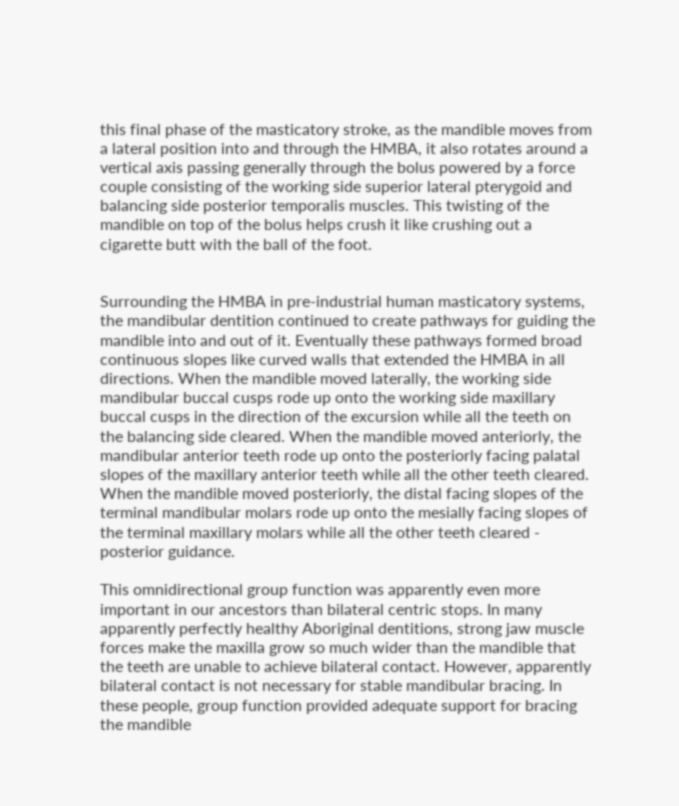this final phase of the masticatory stroke, as the mandible moves from a lateral position into and through the HMBA, it also rotates around a vertical axis passing generally through the bolus powered by a force couple consisting of the working side superior lateral pterygoid and balancing side posterior temporalis muscles. This twisting of the mandible on top of the bolus helps crush it like crushing out a cigarette butt with the ball of the foot.


Surrounding the HMBA in pre-industrial human masticatory systems, the mandibular dentition continued to create pathways for guiding the mandible into and out of it. Eventually these pathways formed broad continuous slopes like curved walls that extended the HMBA in all directions. When the mandible moved laterally, the working side mandibular buccal cusps rode up onto the working side maxillary buccal cusps in the direction of the excursion while all the teeth on the balancing side cleared. When the mandible moved anteriorly, the mandibular anterior teeth rode up onto the posteriorly facing palatal slopes of the maxillary anterior teeth while all the other teeth cleared. When the mandible moved posteriorly, the distal facing slopes of the terminal mandibular molars rode up onto the mesially facing slopes of the terminal maxillary molars while all the other teeth cleared - posterior guidance.

This omnidirectional group function was apparently even more important in our ancestors than bilateral centric stops. In many apparently perfectly healthy Aboriginal dentitions, strong jaw muscle forces make the maxilla grow so much wider than the mandible that the teeth are unable to achieve bilateral contact. However, apparently bilateral contact is not necessary for stable mandibular bracing. In these people, group function provided adequate support for bracing the mandible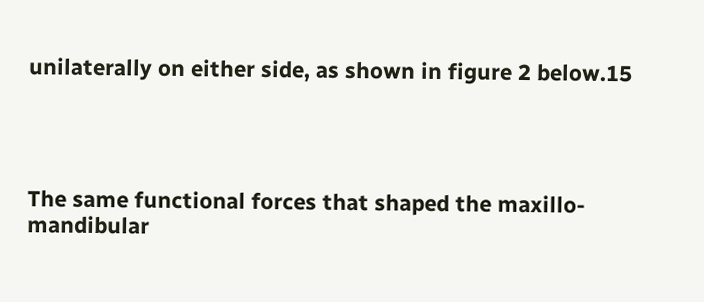unilaterally on either side, as shown in figure 2 below.15




The same functional forces that shaped the maxillo-mandibular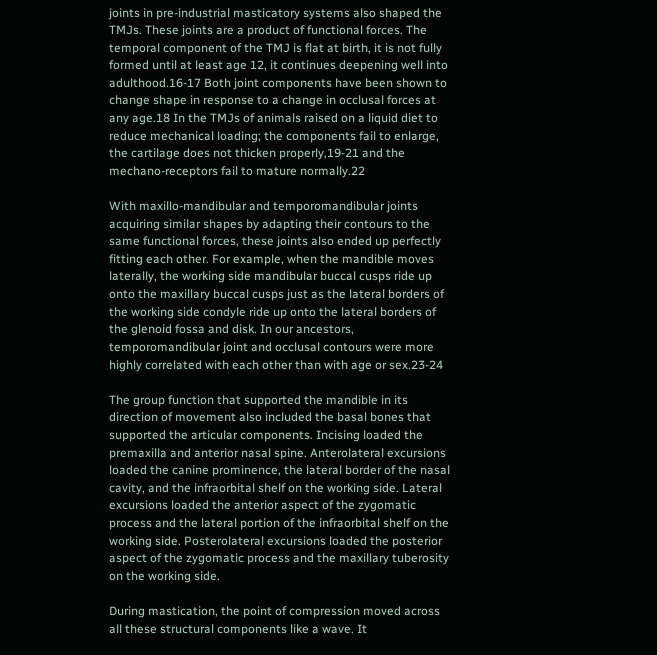joints in pre-industrial masticatory systems also shaped the TMJs. These joints are a product of functional forces. The temporal component of the TMJ is flat at birth, it is not fully formed until at least age 12, it continues deepening well into adulthood.16-17 Both joint components have been shown to change shape in response to a change in occlusal forces at any age.18 In the TMJs of animals raised on a liquid diet to reduce mechanical loading; the components fail to enlarge, the cartilage does not thicken properly,19-21 and the mechano-receptors fail to mature normally.22

With maxillo-mandibular and temporomandibular joints acquiring similar shapes by adapting their contours to the same functional forces, these joints also ended up perfectly fitting each other. For example, when the mandible moves laterally, the working side mandibular buccal cusps ride up onto the maxillary buccal cusps just as the lateral borders of the working side condyle ride up onto the lateral borders of the glenoid fossa and disk. In our ancestors, temporomandibular joint and occlusal contours were more highly correlated with each other than with age or sex.23-24

The group function that supported the mandible in its direction of movement also included the basal bones that supported the articular components. Incising loaded the premaxilla and anterior nasal spine. Anterolateral excursions loaded the canine prominence, the lateral border of the nasal cavity, and the infraorbital shelf on the working side. Lateral excursions loaded the anterior aspect of the zygomatic process and the lateral portion of the infraorbital shelf on the working side. Posterolateral excursions loaded the posterior aspect of the zygomatic process and the maxillary tuberosity on the working side.

During mastication, the point of compression moved across all these structural components like a wave. It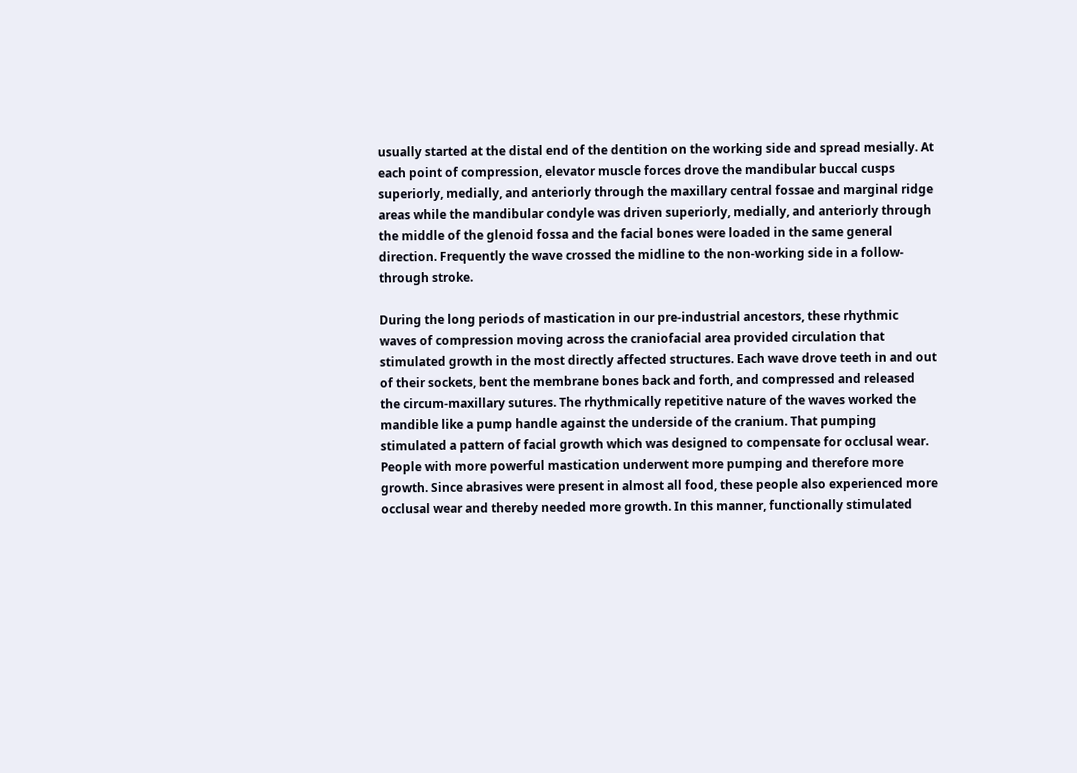usually started at the distal end of the dentition on the working side and spread mesially. At each point of compression, elevator muscle forces drove the mandibular buccal cusps superiorly, medially, and anteriorly through the maxillary central fossae and marginal ridge areas while the mandibular condyle was driven superiorly, medially, and anteriorly through the middle of the glenoid fossa and the facial bones were loaded in the same general direction. Frequently the wave crossed the midline to the non-working side in a follow-through stroke.

During the long periods of mastication in our pre-industrial ancestors, these rhythmic waves of compression moving across the craniofacial area provided circulation that stimulated growth in the most directly affected structures. Each wave drove teeth in and out of their sockets, bent the membrane bones back and forth, and compressed and released the circum-maxillary sutures. The rhythmically repetitive nature of the waves worked the mandible like a pump handle against the underside of the cranium. That pumping stimulated a pattern of facial growth which was designed to compensate for occlusal wear. People with more powerful mastication underwent more pumping and therefore more growth. Since abrasives were present in almost all food, these people also experienced more occlusal wear and thereby needed more growth. In this manner, functionally stimulated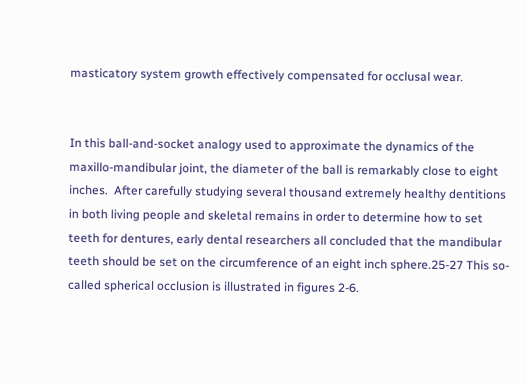masticatory system growth effectively compensated for occlusal wear.


In this ball-and-socket analogy used to approximate the dynamics of the maxillo-mandibular joint, the diameter of the ball is remarkably close to eight inches.  After carefully studying several thousand extremely healthy dentitions in both living people and skeletal remains in order to determine how to set teeth for dentures, early dental researchers all concluded that the mandibular teeth should be set on the circumference of an eight inch sphere.25-27 This so-called spherical occlusion is illustrated in figures 2-6.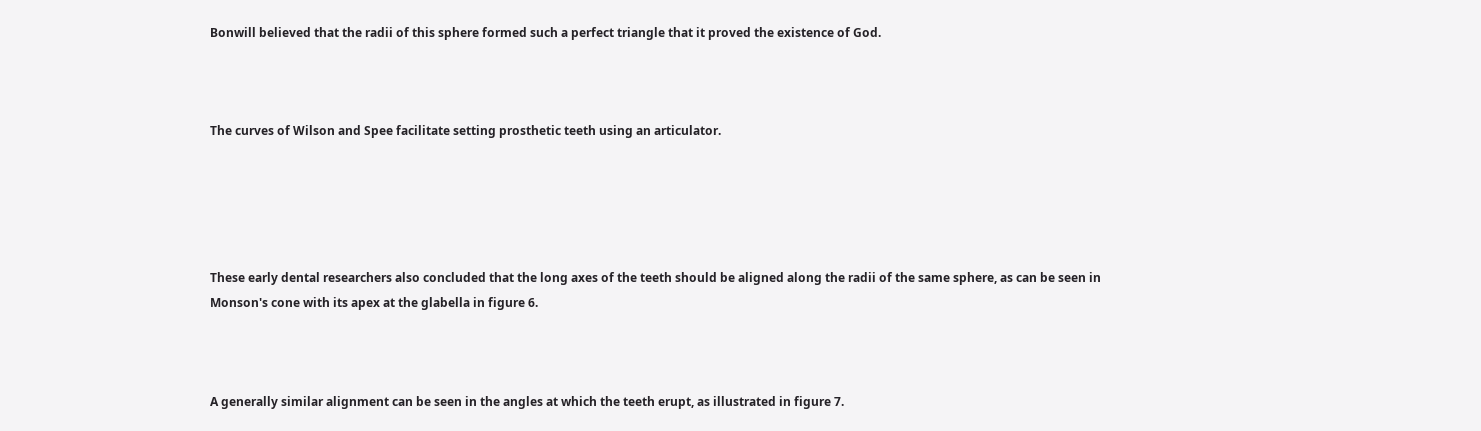Bonwill believed that the radii of this sphere formed such a perfect triangle that it proved the existence of God.



The curves of Wilson and Spee facilitate setting prosthetic teeth using an articulator.





These early dental researchers also concluded that the long axes of the teeth should be aligned along the radii of the same sphere, as can be seen in Monson's cone with its apex at the glabella in figure 6.



A generally similar alignment can be seen in the angles at which the teeth erupt, as illustrated in figure 7.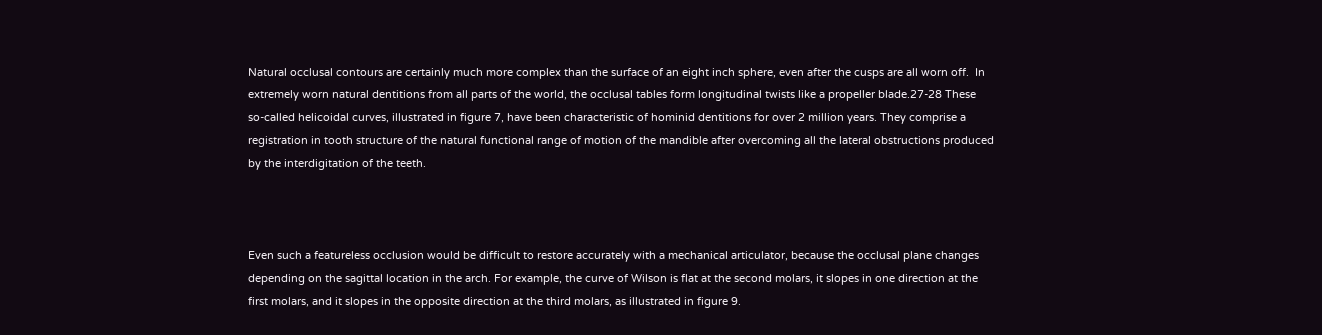Natural occlusal contours are certainly much more complex than the surface of an eight inch sphere, even after the cusps are all worn off.  In extremely worn natural dentitions from all parts of the world, the occlusal tables form longitudinal twists like a propeller blade.27-28 These so-called helicoidal curves, illustrated in figure 7, have been characteristic of hominid dentitions for over 2 million years. They comprise a registration in tooth structure of the natural functional range of motion of the mandible after overcoming all the lateral obstructions produced by the interdigitation of the teeth.



Even such a featureless occlusion would be difficult to restore accurately with a mechanical articulator, because the occlusal plane changes depending on the sagittal location in the arch. For example, the curve of Wilson is flat at the second molars, it slopes in one direction at the first molars, and it slopes in the opposite direction at the third molars, as illustrated in figure 9.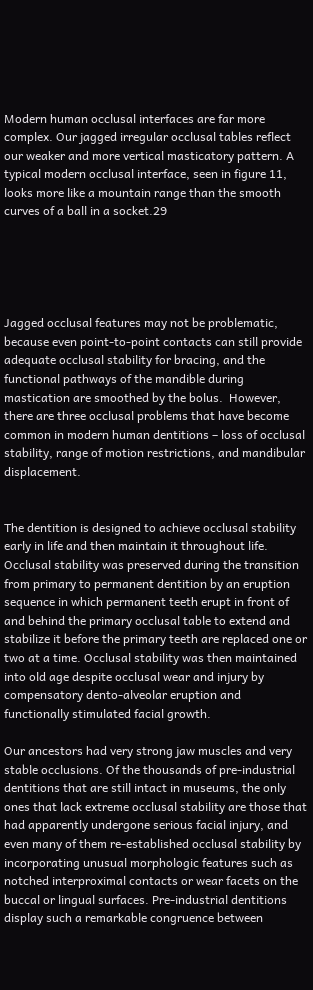Modern human occlusal interfaces are far more complex. Our jagged irregular occlusal tables reflect our weaker and more vertical masticatory pattern. A typical modern occlusal interface, seen in figure 11, looks more like a mountain range than the smooth curves of a ball in a socket.29





Jagged occlusal features may not be problematic, because even point-to-point contacts can still provide adequate occlusal stability for bracing, and the functional pathways of the mandible during mastication are smoothed by the bolus.  However, there are three occlusal problems that have become common in modern human dentitions – loss of occlusal stability, range of motion restrictions, and mandibular displacement.


The dentition is designed to achieve occlusal stability early in life and then maintain it throughout life. Occlusal stability was preserved during the transition from primary to permanent dentition by an eruption sequence in which permanent teeth erupt in front of and behind the primary occlusal table to extend and stabilize it before the primary teeth are replaced one or two at a time. Occlusal stability was then maintained into old age despite occlusal wear and injury by compensatory dento-alveolar eruption and functionally stimulated facial growth.

Our ancestors had very strong jaw muscles and very stable occlusions. Of the thousands of pre-industrial dentitions that are still intact in museums, the only ones that lack extreme occlusal stability are those that had apparently undergone serious facial injury, and even many of them re-established occlusal stability by incorporating unusual morphologic features such as notched interproximal contacts or wear facets on the buccal or lingual surfaces. Pre-industrial dentitions display such a remarkable congruence between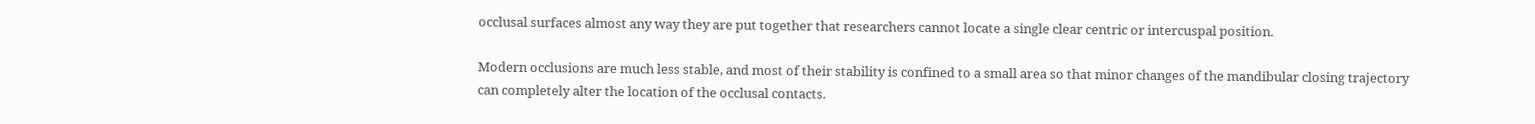occlusal surfaces almost any way they are put together that researchers cannot locate a single clear centric or intercuspal position.

Modern occlusions are much less stable, and most of their stability is confined to a small area so that minor changes of the mandibular closing trajectory can completely alter the location of the occlusal contacts.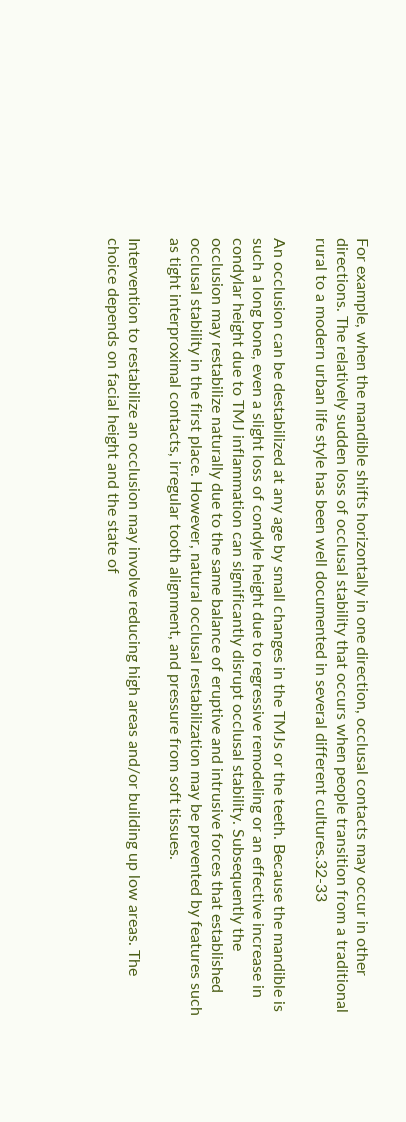For example, when the mandible shifts horizontally in one direction, occlusal contacts may occur in other directions. The relatively sudden loss of occlusal stability that occurs when people transition from a traditional rural to a modern urban life style has been well documented in several different cultures.32-33

An occlusion can be destabilized at any age by small changes in the TMJs or the teeth. Because the mandible is such a long bone, even a slight loss of condyle height due to regressive remodeling or an effective increase in condylar height due to TMJ inflammation can significantly disrupt occlusal stability. Subsequently the occlusion may restabilize naturally due to the same balance of eruptive and intrusive forces that established occlusal stability in the first place. However, natural occlusal restabilization may be prevented by features such as tight interproximal contacts, irregular tooth alignment, and pressure from soft tissues.

Intervention to restabilize an occlusion may involve reducing high areas and/or building up low areas. The choice depends on facial height and the state of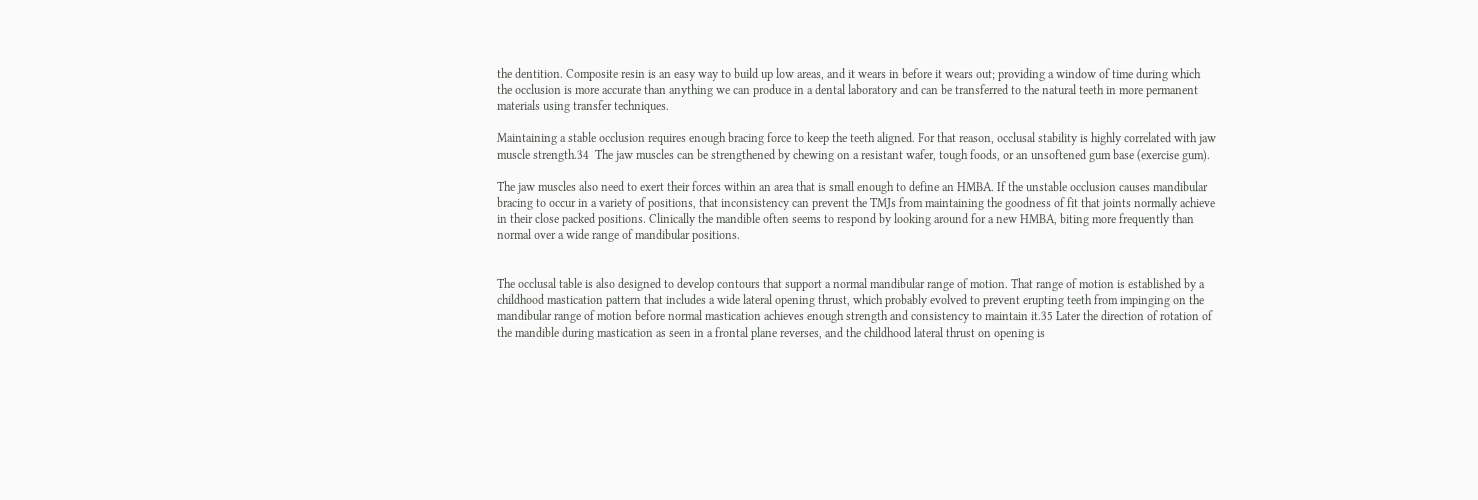the dentition. Composite resin is an easy way to build up low areas, and it wears in before it wears out; providing a window of time during which the occlusion is more accurate than anything we can produce in a dental laboratory and can be transferred to the natural teeth in more permanent materials using transfer techniques.

Maintaining a stable occlusion requires enough bracing force to keep the teeth aligned. For that reason, occlusal stability is highly correlated with jaw muscle strength.34  The jaw muscles can be strengthened by chewing on a resistant wafer, tough foods, or an unsoftened gum base (exercise gum).

The jaw muscles also need to exert their forces within an area that is small enough to define an HMBA. If the unstable occlusion causes mandibular bracing to occur in a variety of positions, that inconsistency can prevent the TMJs from maintaining the goodness of fit that joints normally achieve in their close packed positions. Clinically the mandible often seems to respond by looking around for a new HMBA, biting more frequently than normal over a wide range of mandibular positions.


The occlusal table is also designed to develop contours that support a normal mandibular range of motion. That range of motion is established by a childhood mastication pattern that includes a wide lateral opening thrust, which probably evolved to prevent erupting teeth from impinging on the mandibular range of motion before normal mastication achieves enough strength and consistency to maintain it.35 Later the direction of rotation of the mandible during mastication as seen in a frontal plane reverses, and the childhood lateral thrust on opening is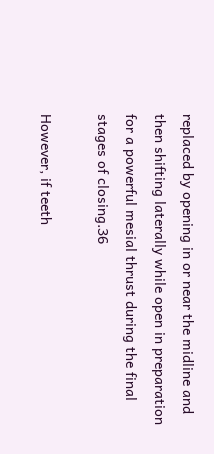replaced by opening in or near the midline and then shifting laterally while open in preparation for a powerful mesial thrust during the final stages of closing.36

However, if teeth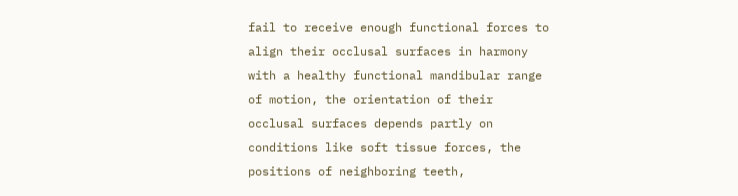fail to receive enough functional forces to align their occlusal surfaces in harmony with a healthy functional mandibular range of motion, the orientation of their occlusal surfaces depends partly on conditions like soft tissue forces, the positions of neighboring teeth,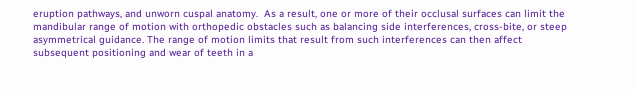eruption pathways, and unworn cuspal anatomy.  As a result, one or more of their occlusal surfaces can limit the mandibular range of motion with orthopedic obstacles such as balancing side interferences, cross-bite, or steep asymmetrical guidance. The range of motion limits that result from such interferences can then affect subsequent positioning and wear of teeth in a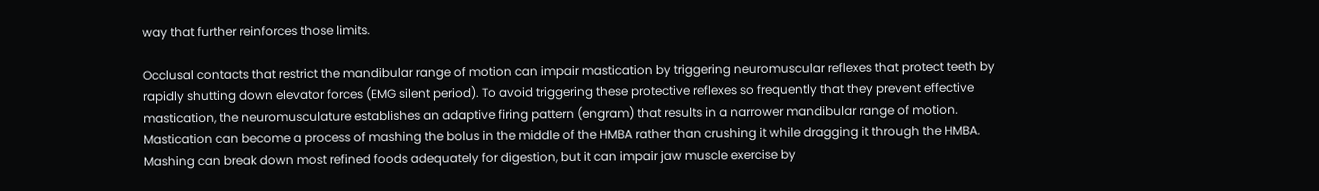way that further reinforces those limits.

Occlusal contacts that restrict the mandibular range of motion can impair mastication by triggering neuromuscular reflexes that protect teeth by rapidly shutting down elevator forces (EMG silent period). To avoid triggering these protective reflexes so frequently that they prevent effective mastication, the neuromusculature establishes an adaptive firing pattern (engram) that results in a narrower mandibular range of motion. Mastication can become a process of mashing the bolus in the middle of the HMBA rather than crushing it while dragging it through the HMBA. Mashing can break down most refined foods adequately for digestion, but it can impair jaw muscle exercise by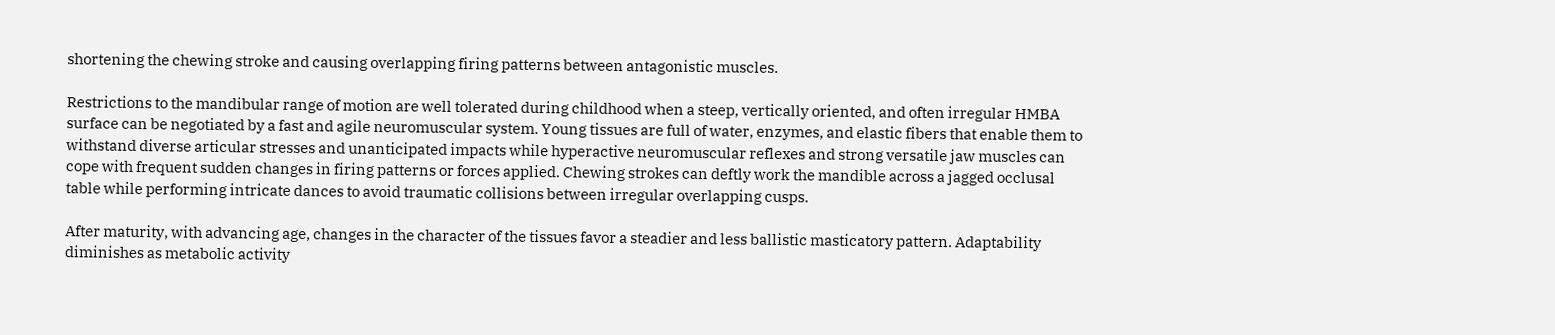shortening the chewing stroke and causing overlapping firing patterns between antagonistic muscles.

Restrictions to the mandibular range of motion are well tolerated during childhood when a steep, vertically oriented, and often irregular HMBA surface can be negotiated by a fast and agile neuromuscular system. Young tissues are full of water, enzymes, and elastic fibers that enable them to withstand diverse articular stresses and unanticipated impacts while hyperactive neuromuscular reflexes and strong versatile jaw muscles can cope with frequent sudden changes in firing patterns or forces applied. Chewing strokes can deftly work the mandible across a jagged occlusal table while performing intricate dances to avoid traumatic collisions between irregular overlapping cusps.

After maturity, with advancing age, changes in the character of the tissues favor a steadier and less ballistic masticatory pattern. Adaptability diminishes as metabolic activity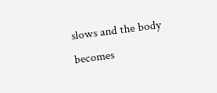slows and the body becomes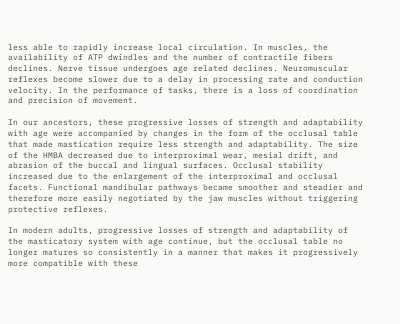less able to rapidly increase local circulation. In muscles, the availability of ATP dwindles and the number of contractile fibers declines. Nerve tissue undergoes age related declines. Neuromuscular reflexes become slower due to a delay in processing rate and conduction velocity. In the performance of tasks, there is a loss of coordination and precision of movement.

In our ancestors, these progressive losses of strength and adaptability with age were accompanied by changes in the form of the occlusal table that made mastication require less strength and adaptability. The size of the HMBA decreased due to interproximal wear, mesial drift, and abrasion of the buccal and lingual surfaces. Occlusal stability increased due to the enlargement of the interproximal and occlusal facets. Functional mandibular pathways became smoother and steadier and therefore more easily negotiated by the jaw muscles without triggering protective reflexes.

In modern adults, progressive losses of strength and adaptability of the masticatory system with age continue, but the occlusal table no longer matures so consistently in a manner that makes it progressively more compatible with these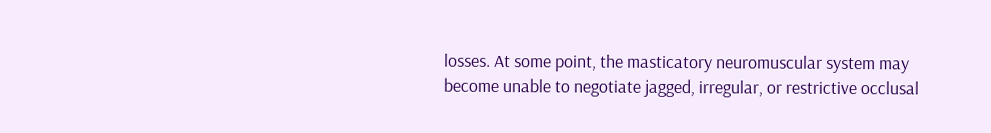losses. At some point, the masticatory neuromuscular system may become unable to negotiate jagged, irregular, or restrictive occlusal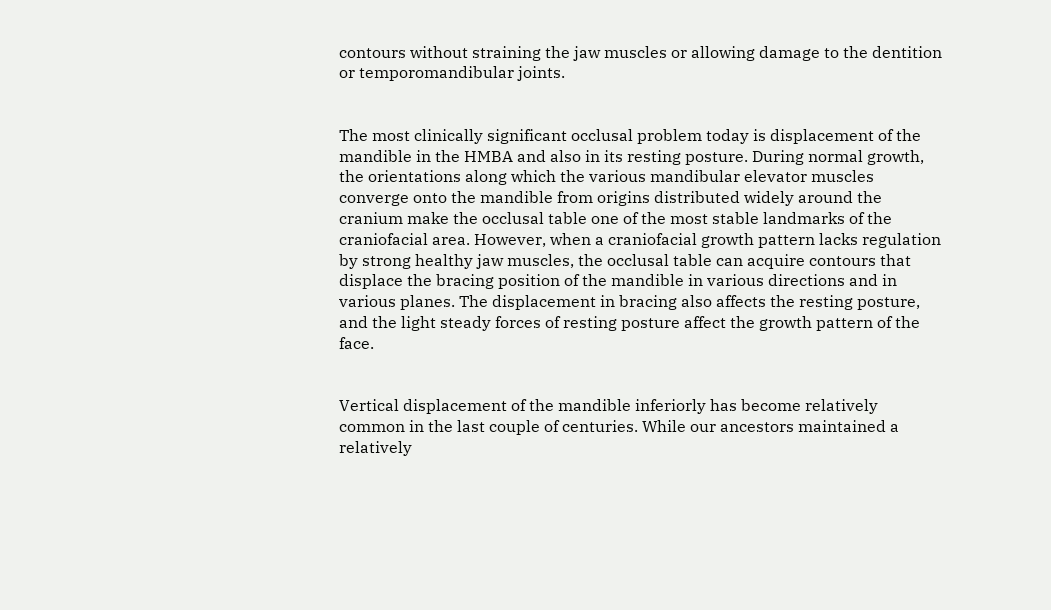contours without straining the jaw muscles or allowing damage to the dentition or temporomandibular joints.


The most clinically significant occlusal problem today is displacement of the mandible in the HMBA and also in its resting posture. During normal growth, the orientations along which the various mandibular elevator muscles converge onto the mandible from origins distributed widely around the cranium make the occlusal table one of the most stable landmarks of the craniofacial area. However, when a craniofacial growth pattern lacks regulation by strong healthy jaw muscles, the occlusal table can acquire contours that displace the bracing position of the mandible in various directions and in various planes. The displacement in bracing also affects the resting posture, and the light steady forces of resting posture affect the growth pattern of the face.


Vertical displacement of the mandible inferiorly has become relatively common in the last couple of centuries. While our ancestors maintained a relatively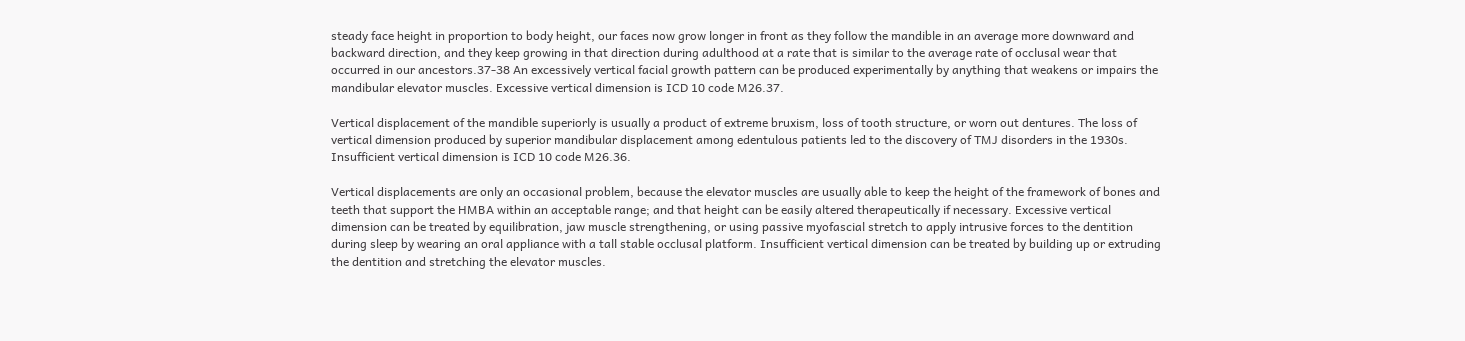steady face height in proportion to body height, our faces now grow longer in front as they follow the mandible in an average more downward and backward direction, and they keep growing in that direction during adulthood at a rate that is similar to the average rate of occlusal wear that occurred in our ancestors.37-38 An excessively vertical facial growth pattern can be produced experimentally by anything that weakens or impairs the mandibular elevator muscles. Excessive vertical dimension is ICD 10 code M26.37.

Vertical displacement of the mandible superiorly is usually a product of extreme bruxism, loss of tooth structure, or worn out dentures. The loss of vertical dimension produced by superior mandibular displacement among edentulous patients led to the discovery of TMJ disorders in the 1930s. Insufficient vertical dimension is ICD 10 code M26.36.

Vertical displacements are only an occasional problem, because the elevator muscles are usually able to keep the height of the framework of bones and teeth that support the HMBA within an acceptable range; and that height can be easily altered therapeutically if necessary. Excessive vertical dimension can be treated by equilibration, jaw muscle strengthening, or using passive myofascial stretch to apply intrusive forces to the dentition during sleep by wearing an oral appliance with a tall stable occlusal platform. Insufficient vertical dimension can be treated by building up or extruding the dentition and stretching the elevator muscles.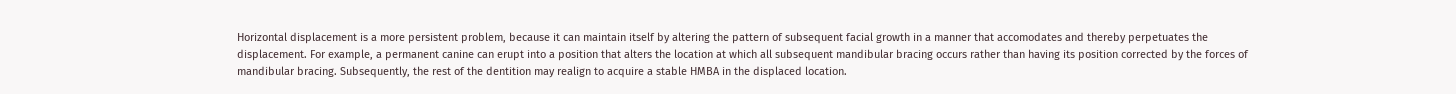Horizontal displacement is a more persistent problem, because it can maintain itself by altering the pattern of subsequent facial growth in a manner that accomodates and thereby perpetuates the displacement. For example, a permanent canine can erupt into a position that alters the location at which all subsequent mandibular bracing occurs rather than having its position corrected by the forces of mandibular bracing. Subsequently, the rest of the dentition may realign to acquire a stable HMBA in the displaced location.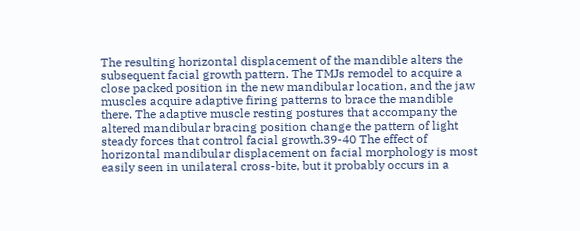The resulting horizontal displacement of the mandible alters the subsequent facial growth pattern. The TMJs remodel to acquire a close packed position in the new mandibular location, and the jaw muscles acquire adaptive firing patterns to brace the mandible there. The adaptive muscle resting postures that accompany the altered mandibular bracing position change the pattern of light steady forces that control facial growth.39-40 The effect of horizontal mandibular displacement on facial morphology is most easily seen in unilateral cross-bite, but it probably occurs in a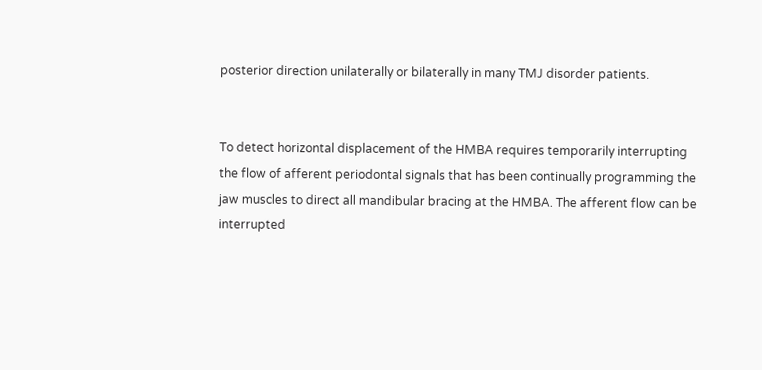posterior direction unilaterally or bilaterally in many TMJ disorder patients.


To detect horizontal displacement of the HMBA requires temporarily interrupting the flow of afferent periodontal signals that has been continually programming the jaw muscles to direct all mandibular bracing at the HMBA. The afferent flow can be interrupted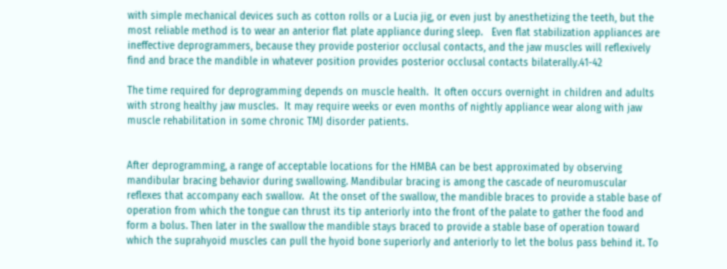with simple mechanical devices such as cotton rolls or a Lucia jig, or even just by anesthetizing the teeth, but the most reliable method is to wear an anterior flat plate appliance during sleep.   Even flat stabilization appliances are ineffective deprogrammers, because they provide posterior occlusal contacts, and the jaw muscles will reflexively find and brace the mandible in whatever position provides posterior occlusal contacts bilaterally.41-42

The time required for deprogramming depends on muscle health.  It often occurs overnight in children and adults with strong healthy jaw muscles.  It may require weeks or even months of nightly appliance wear along with jaw muscle rehabilitation in some chronic TMJ disorder patients.


After deprogramming, a range of acceptable locations for the HMBA can be best approximated by observing mandibular bracing behavior during swallowing. Mandibular bracing is among the cascade of neuromuscular reflexes that accompany each swallow.  At the onset of the swallow, the mandible braces to provide a stable base of operation from which the tongue can thrust its tip anteriorly into the front of the palate to gather the food and form a bolus. Then later in the swallow the mandible stays braced to provide a stable base of operation toward which the suprahyoid muscles can pull the hyoid bone superiorly and anteriorly to let the bolus pass behind it. To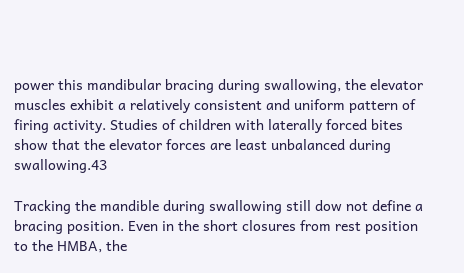power this mandibular bracing during swallowing, the elevator muscles exhibit a relatively consistent and uniform pattern of firing activity. Studies of children with laterally forced bites show that the elevator forces are least unbalanced during swallowing.43

Tracking the mandible during swallowing still dow not define a bracing position. Even in the short closures from rest position to the HMBA, the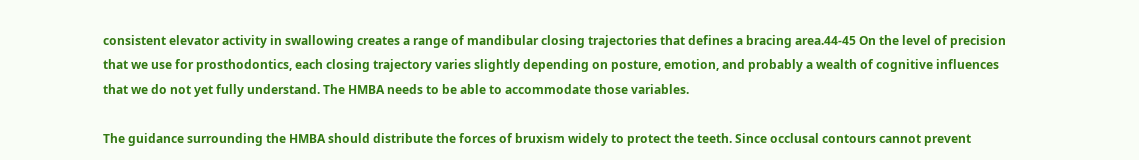consistent elevator activity in swallowing creates a range of mandibular closing trajectories that defines a bracing area.44-45 On the level of precision that we use for prosthodontics, each closing trajectory varies slightly depending on posture, emotion, and probably a wealth of cognitive influences that we do not yet fully understand. The HMBA needs to be able to accommodate those variables.

The guidance surrounding the HMBA should distribute the forces of bruxism widely to protect the teeth. Since occlusal contours cannot prevent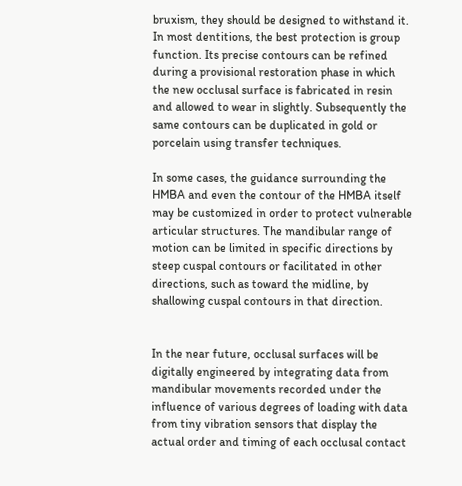bruxism, they should be designed to withstand it. In most dentitions, the best protection is group function. Its precise contours can be refined during a provisional restoration phase in which the new occlusal surface is fabricated in resin and allowed to wear in slightly. Subsequently the same contours can be duplicated in gold or porcelain using transfer techniques.

In some cases, the guidance surrounding the HMBA and even the contour of the HMBA itself may be customized in order to protect vulnerable articular structures. The mandibular range of motion can be limited in specific directions by steep cuspal contours or facilitated in other directions, such as toward the midline, by shallowing cuspal contours in that direction.


In the near future, occlusal surfaces will be digitally engineered by integrating data from mandibular movements recorded under the influence of various degrees of loading with data from tiny vibration sensors that display the actual order and timing of each occlusal contact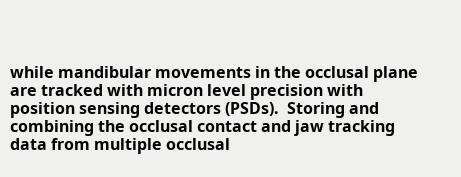while mandibular movements in the occlusal plane are tracked with micron level precision with position sensing detectors (PSDs).  Storing and combining the occlusal contact and jaw tracking data from multiple occlusal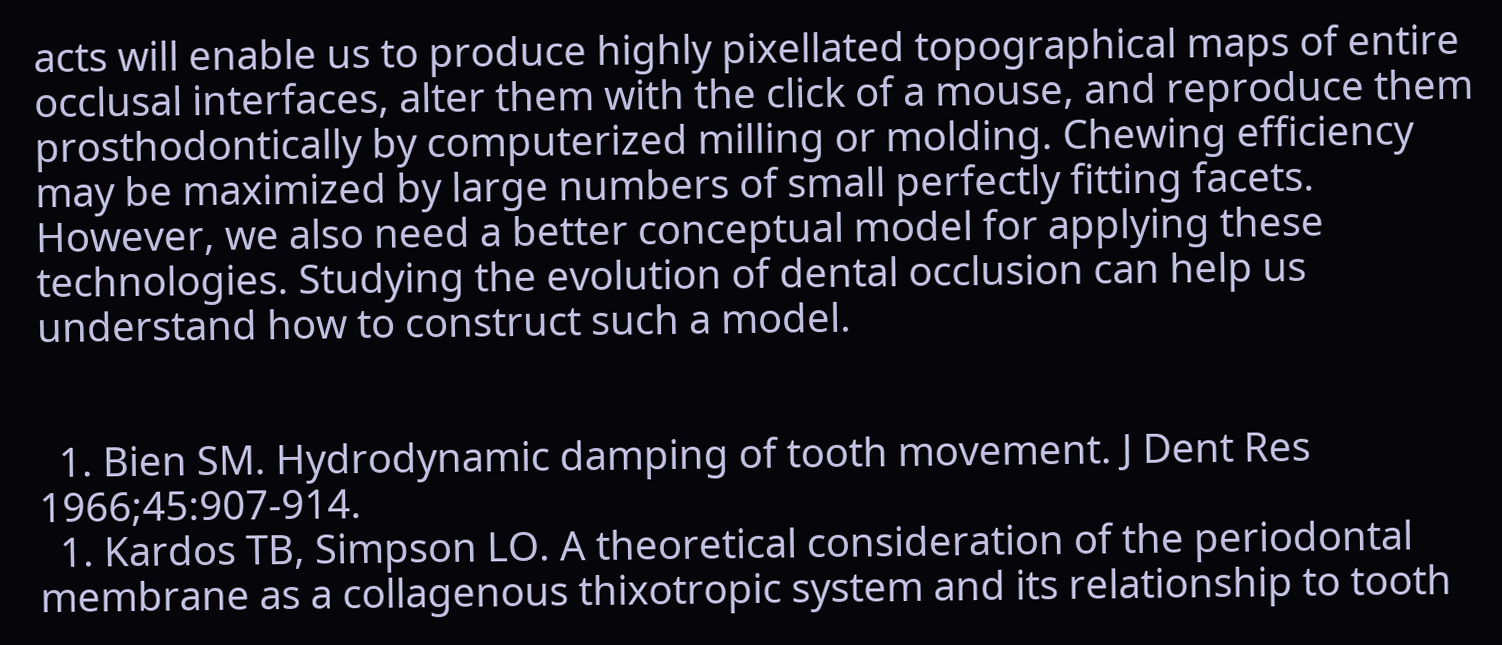acts will enable us to produce highly pixellated topographical maps of entire occlusal interfaces, alter them with the click of a mouse, and reproduce them prosthodontically by computerized milling or molding. Chewing efficiency may be maximized by large numbers of small perfectly fitting facets. However, we also need a better conceptual model for applying these technologies. Studying the evolution of dental occlusion can help us understand how to construct such a model.


  1. Bien SM. Hydrodynamic damping of tooth movement. J Dent Res 1966;45:907-914.
  1. Kardos TB, Simpson LO. A theoretical consideration of the periodontal membrane as a collagenous thixotropic system and its relationship to tooth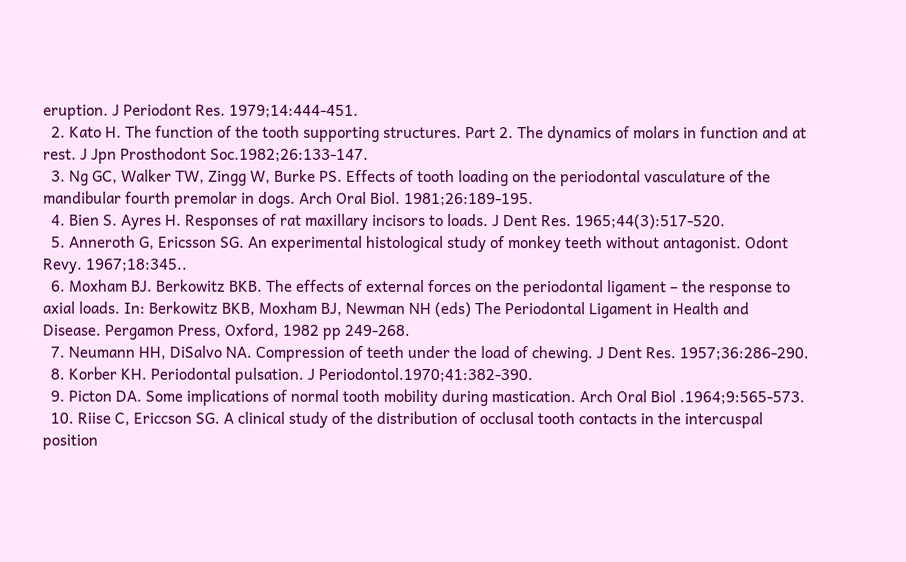eruption. J Periodont Res. 1979;14:444-451.
  2. Kato H. The function of the tooth supporting structures. Part 2. The dynamics of molars in function and at rest. J Jpn Prosthodont Soc.1982;26:133-147.
  3. Ng GC, Walker TW, Zingg W, Burke PS. Effects of tooth loading on the periodontal vasculature of the mandibular fourth premolar in dogs. Arch Oral Biol. 1981;26:189-195.
  4. Bien S. Ayres H. Responses of rat maxillary incisors to loads. J Dent Res. 1965;44(3):517-520.
  5. Anneroth G, Ericsson SG. An experimental histological study of monkey teeth without antagonist. Odont Revy. 1967;18:345..
  6. Moxham BJ. Berkowitz BKB. The effects of external forces on the periodontal ligament – the response to axial loads. In: Berkowitz BKB, Moxham BJ, Newman NH (eds) The Periodontal Ligament in Health and Disease. Pergamon Press, Oxford, 1982 pp 249-268.
  7. Neumann HH, DiSalvo NA. Compression of teeth under the load of chewing. J Dent Res. 1957;36:286-290.
  8. Korber KH. Periodontal pulsation. J Periodontol.1970;41:382-390.
  9. Picton DA. Some implications of normal tooth mobility during mastication. Arch Oral Biol .1964;9:565-573.
  10. Riise C, Ericcson SG. A clinical study of the distribution of occlusal tooth contacts in the intercuspal position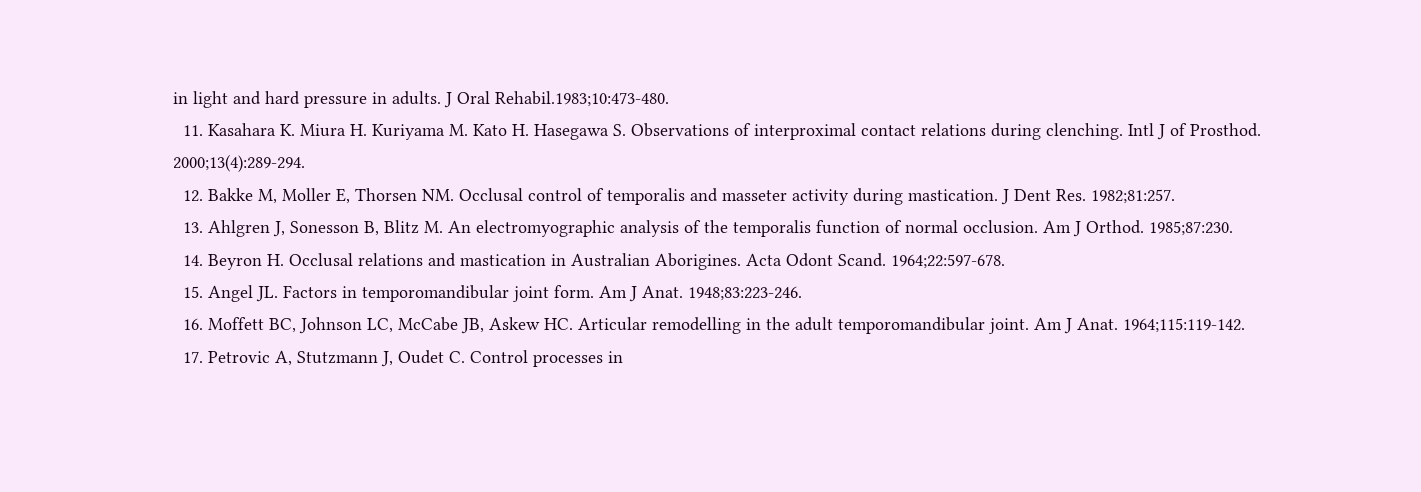in light and hard pressure in adults. J Oral Rehabil.1983;10:473-480.
  11. Kasahara K. Miura H. Kuriyama M. Kato H. Hasegawa S. Observations of interproximal contact relations during clenching. Intl J of Prosthod. 2000;13(4):289-294.
  12. Bakke M, Moller E, Thorsen NM. Occlusal control of temporalis and masseter activity during mastication. J Dent Res. 1982;81:257.
  13. Ahlgren J, Sonesson B, Blitz M. An electromyographic analysis of the temporalis function of normal occlusion. Am J Orthod. 1985;87:230.
  14. Beyron H. Occlusal relations and mastication in Australian Aborigines. Acta Odont Scand. 1964;22:597-678.
  15. Angel JL. Factors in temporomandibular joint form. Am J Anat. 1948;83:223-246.
  16. Moffett BC, Johnson LC, McCabe JB, Askew HC. Articular remodelling in the adult temporomandibular joint. Am J Anat. 1964;115:119-142.
  17. Petrovic A, Stutzmann J, Oudet C. Control processes in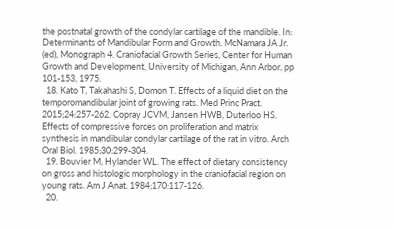the postnatal growth of the condylar cartilage of the mandible. In: Determinants of Mandibular Form and Growth. McNamara JA Jr. (ed), Monograph 4. Craniofacial Growth Series, Center for Human Growth and Development, University of Michigan, Ann Arbor, pp 101-153, 1975.
  18. Kato T, Takahashi S, Domon T. Effects of a liquid diet on the temporomandibular joint of growing rats. Med Princ Pract. 2015;24:257-262. Copray JCVM, Jansen HWB, Duterloo HS. Effects of compressive forces on proliferation and matrix synthesis in mandibular condylar cartilage of the rat in vitro. Arch Oral Biol. 1985;30:299-304.
  19. Bouvier M, Hylander WL. The effect of dietary consistency on gross and histologic morphology in the craniofacial region on young rats. Am J Anat. 1984;170:117-126.
  20.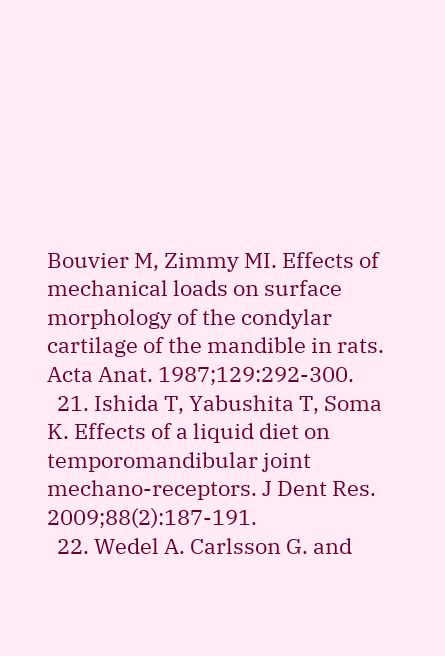Bouvier M, Zimmy MI. Effects of mechanical loads on surface morphology of the condylar cartilage of the mandible in rats. Acta Anat. 1987;129:292-300.
  21. Ishida T, Yabushita T, Soma K. Effects of a liquid diet on temporomandibular joint mechano-receptors. J Dent Res. 2009;88(2):187-191.
  22. Wedel A. Carlsson G. and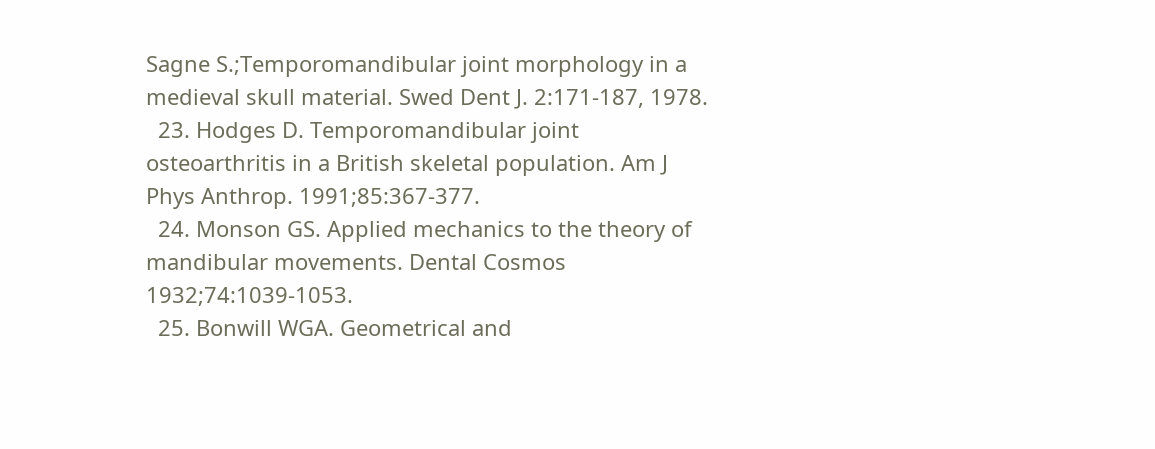Sagne S.;Temporomandibular joint morphology in a medieval skull material. Swed Dent J. 2:171-187, 1978.
  23. Hodges D. Temporomandibular joint osteoarthritis in a British skeletal population. Am J Phys Anthrop. 1991;85:367-377.
  24. Monson GS. Applied mechanics to the theory of mandibular movements. Dental Cosmos 1932;74:1039-1053.
  25. Bonwill WGA. Geometrical and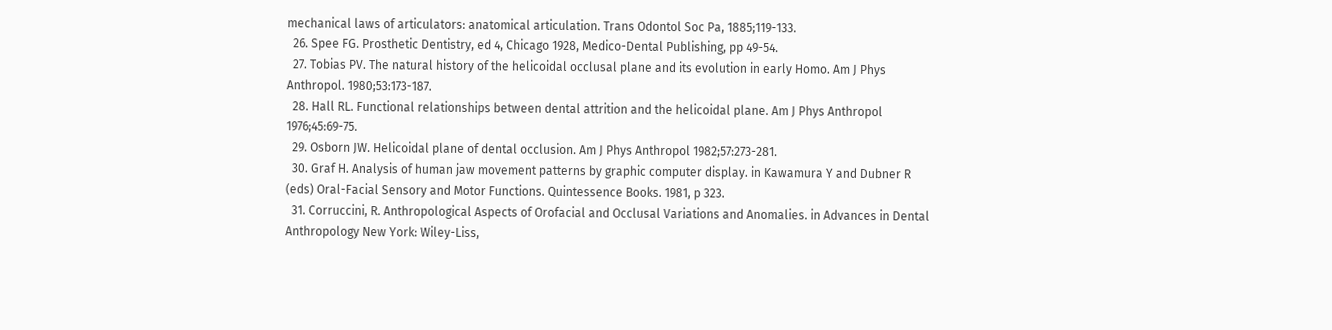mechanical laws of articulators: anatomical articulation. Trans Odontol Soc Pa, 1885;119-133.
  26. Spee FG. Prosthetic Dentistry, ed 4, Chicago 1928, Medico-Dental Publishing, pp 49-54.
  27. Tobias PV. The natural history of the helicoidal occlusal plane and its evolution in early Homo. Am J Phys Anthropol. 1980;53:173-187.
  28. Hall RL. Functional relationships between dental attrition and the helicoidal plane. Am J Phys Anthropol 1976;45:69-75.
  29. Osborn JW. Helicoidal plane of dental occlusion. Am J Phys Anthropol 1982;57:273-281.
  30. Graf H. Analysis of human jaw movement patterns by graphic computer display. in Kawamura Y and Dubner R (eds) Oral-Facial Sensory and Motor Functions. Quintessence Books. 1981, p 323.
  31. Corruccini, R. Anthropological Aspects of Orofacial and Occlusal Variations and Anomalies. in Advances in Dental Anthropology New York: Wiley-Liss,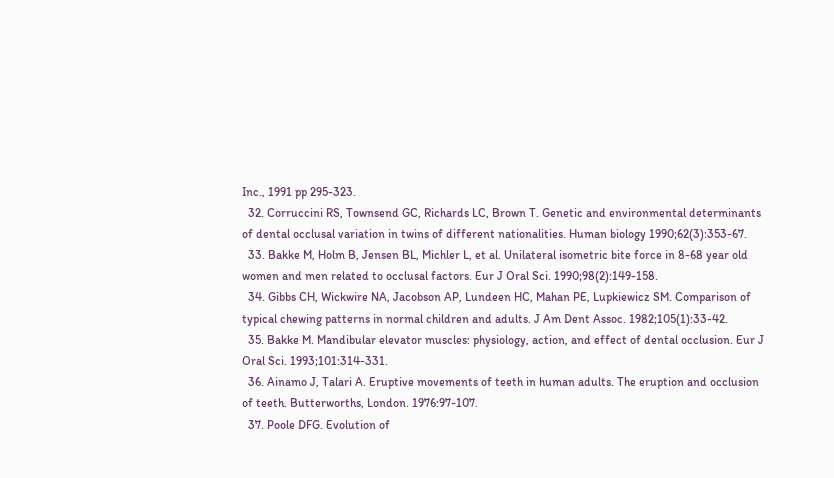Inc., 1991 pp 295-323.
  32. Corruccini RS, Townsend GC, Richards LC, Brown T. Genetic and environmental determinants of dental occlusal variation in twins of different nationalities. Human biology 1990;62(3):353-67.
  33. Bakke M, Holm B, Jensen BL, Michler L, et al. Unilateral isometric bite force in 8-68 year old women and men related to occlusal factors. Eur J Oral Sci. 1990;98(2):149-158.
  34. Gibbs CH, Wickwire NA, Jacobson AP, Lundeen HC, Mahan PE, Lupkiewicz SM. Comparison of typical chewing patterns in normal children and adults. J Am Dent Assoc. 1982;105(1):33-42.
  35. Bakke M. Mandibular elevator muscles: physiology, action, and effect of dental occlusion. Eur J Oral Sci. 1993;101:314-331.
  36. Ainamo J, Talari A. Eruptive movements of teeth in human adults. The eruption and occlusion of teeth. Butterworths, London. 1976:97-107.
  37. Poole DFG. Evolution of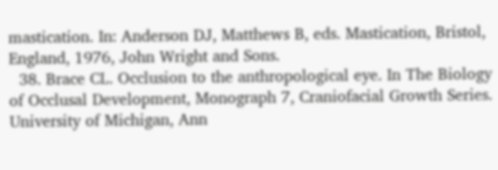mastication. In: Anderson DJ, Matthews B, eds. Mastication, Bristol, England, 1976, John Wright and Sons.
  38. Brace CL. Occlusion to the anthropological eye. In The Biology of Occlusal Development, Monograph 7, Craniofacial Growth Series. University of Michigan, Ann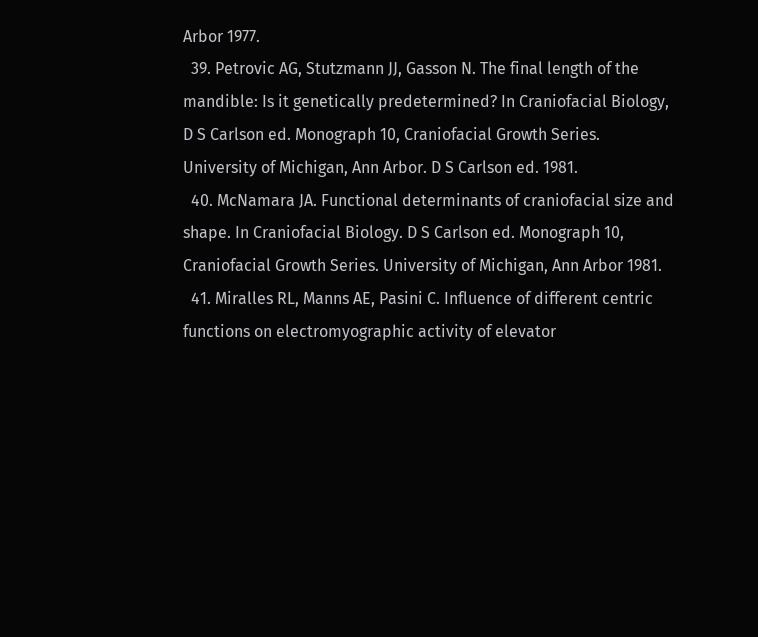Arbor 1977.
  39. Petrovic AG, Stutzmann JJ, Gasson N. The final length of the mandible: Is it genetically predetermined? In Craniofacial Biology, D S Carlson ed. Monograph 10, Craniofacial Growth Series. University of Michigan, Ann Arbor. D S Carlson ed. 1981.
  40. McNamara JA. Functional determinants of craniofacial size and shape. In Craniofacial Biology. D S Carlson ed. Monograph 10, Craniofacial Growth Series. University of Michigan, Ann Arbor 1981.
  41. Miralles RL, Manns AE, Pasini C. Influence of different centric functions on electromyographic activity of elevator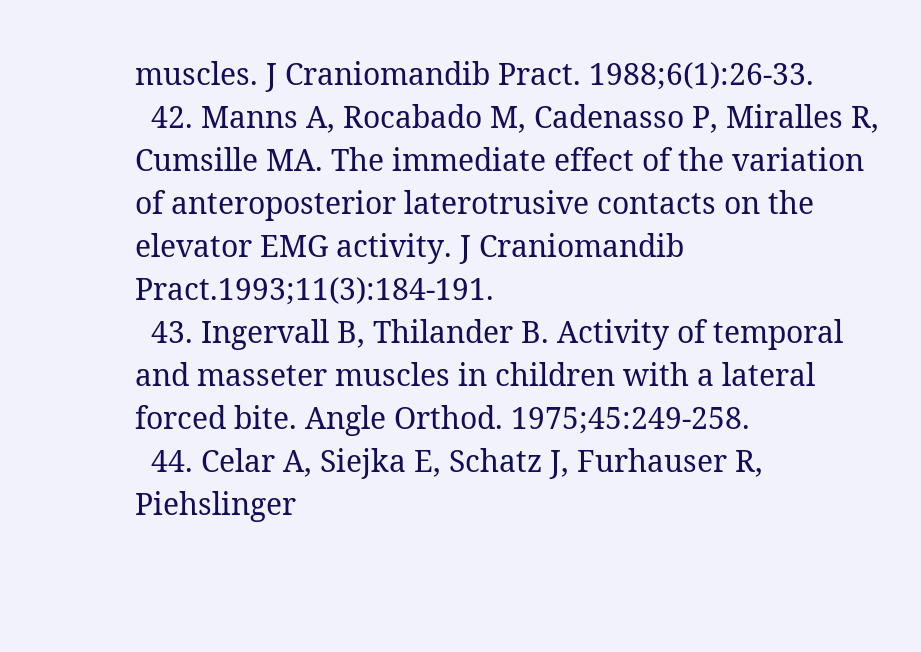muscles. J Craniomandib Pract. 1988;6(1):26-33.
  42. Manns A, Rocabado M, Cadenasso P, Miralles R, Cumsille MA. The immediate effect of the variation of anteroposterior laterotrusive contacts on the elevator EMG activity. J Craniomandib Pract.1993;11(3):184-191.
  43. Ingervall B, Thilander B. Activity of temporal and masseter muscles in children with a lateral forced bite. Angle Orthod. 1975;45:249-258.
  44. Celar A, Siejka E, Schatz J, Furhauser R, Piehslinger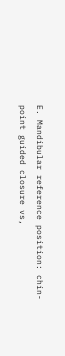E. Mandibular reference position: chin-point guided closure vs,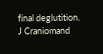final deglutition. J Craniomand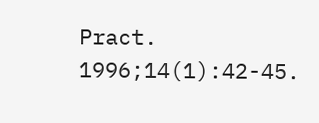Pract. 1996;14(1):42-45.